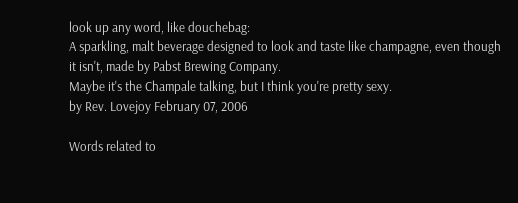look up any word, like douchebag:
A sparkling, malt beverage designed to look and taste like champagne, even though it isn't, made by Pabst Brewing Company.
Maybe it's the Champale talking, but I think you're pretty sexy.
by Rev. Lovejoy February 07, 2006

Words related to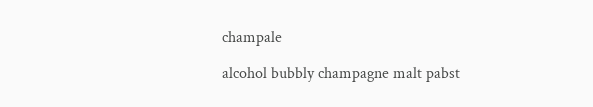champale

alcohol bubbly champagne malt pabst